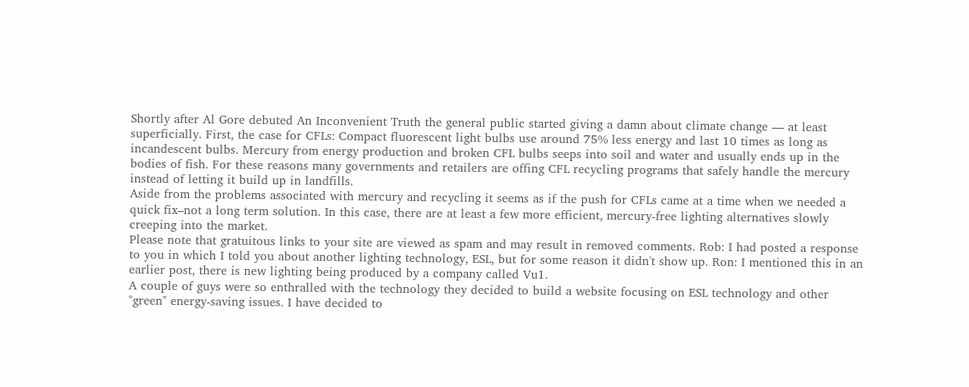Shortly after Al Gore debuted An Inconvenient Truth the general public started giving a damn about climate change — at least superficially. First, the case for CFLs: Compact fluorescent light bulbs use around 75% less energy and last 10 times as long as incandescent bulbs. Mercury from energy production and broken CFL bulbs seeps into soil and water and usually ends up in the bodies of fish. For these reasons many governments and retailers are offing CFL recycling programs that safely handle the mercury instead of letting it build up in landfills.
Aside from the problems associated with mercury and recycling it seems as if the push for CFLs came at a time when we needed a quick fix–not a long term solution. In this case, there are at least a few more efficient, mercury-free lighting alternatives slowly creeping into the market.
Please note that gratuitous links to your site are viewed as spam and may result in removed comments. Rob: I had posted a response to you in which I told you about another lighting technology, ESL, but for some reason it didn't show up. Ron: I mentioned this in an earlier post, there is new lighting being produced by a company called Vu1.
A couple of guys were so enthralled with the technology they decided to build a website focusing on ESL technology and other "green" energy-saving issues. I have decided to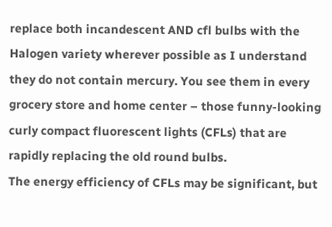replace both incandescent AND cfl bulbs with the Halogen variety wherever possible as I understand they do not contain mercury. You see them in every grocery store and home center – those funny-looking curly compact fluorescent lights (CFLs) that are rapidly replacing the old round bulbs.
The energy efficiency of CFLs may be significant, but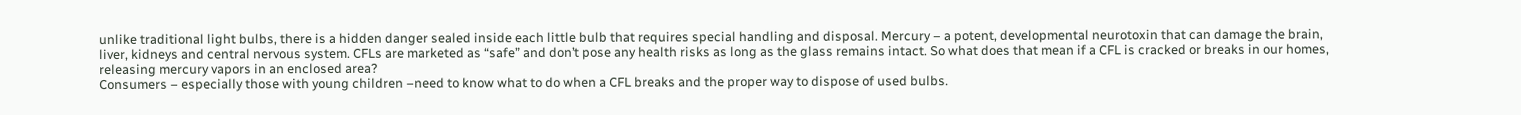unlike traditional light bulbs, there is a hidden danger sealed inside each little bulb that requires special handling and disposal. Mercury – a potent, developmental neurotoxin that can damage the brain, liver, kidneys and central nervous system. CFLs are marketed as “safe” and don’t pose any health risks as long as the glass remains intact. So what does that mean if a CFL is cracked or breaks in our homes, releasing mercury vapors in an enclosed area?
Consumers – especially those with young children –need to know what to do when a CFL breaks and the proper way to dispose of used bulbs.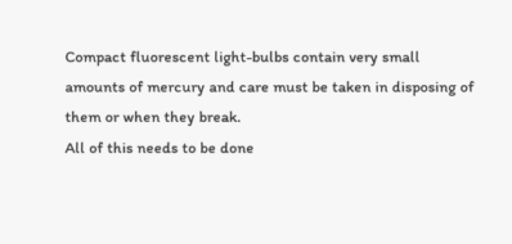Compact fluorescent light-bulbs contain very small amounts of mercury and care must be taken in disposing of them or when they break.
All of this needs to be done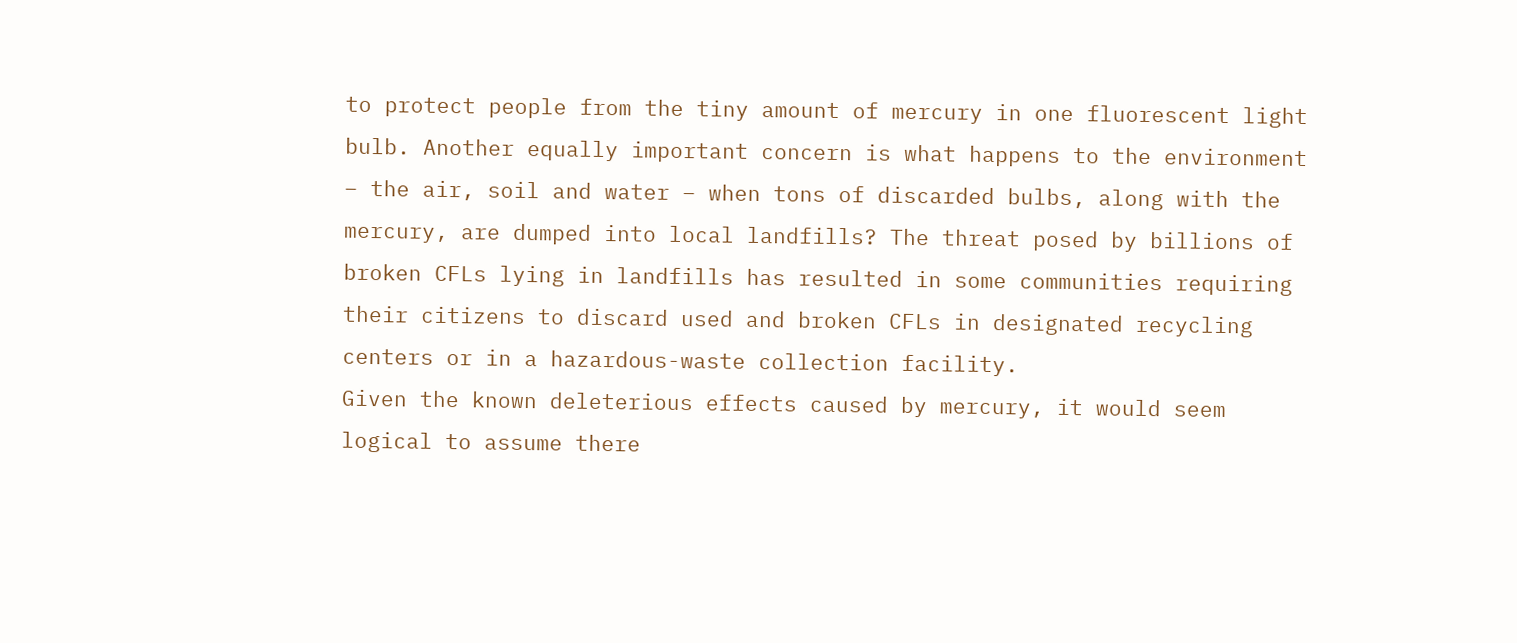to protect people from the tiny amount of mercury in one fluorescent light bulb. Another equally important concern is what happens to the environment – the air, soil and water – when tons of discarded bulbs, along with the mercury, are dumped into local landfills? The threat posed by billions of broken CFLs lying in landfills has resulted in some communities requiring their citizens to discard used and broken CFLs in designated recycling centers or in a hazardous-waste collection facility.
Given the known deleterious effects caused by mercury, it would seem logical to assume there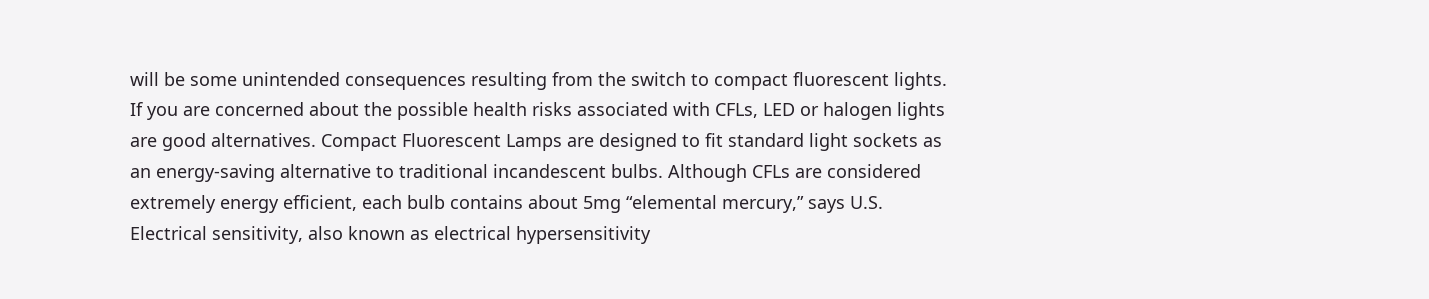will be some unintended consequences resulting from the switch to compact fluorescent lights. If you are concerned about the possible health risks associated with CFLs, LED or halogen lights are good alternatives. Compact Fluorescent Lamps are designed to fit standard light sockets as an energy-saving alternative to traditional incandescent bulbs. Although CFLs are considered extremely energy efficient, each bulb contains about 5mg “elemental mercury,” says U.S. Electrical sensitivity, also known as electrical hypersensitivity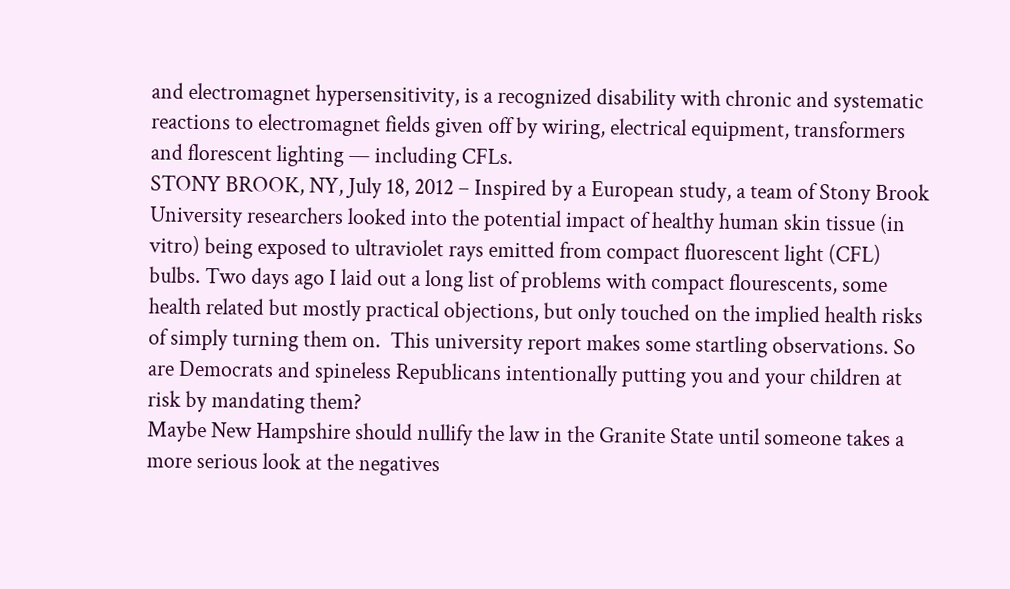and electromagnet hypersensitivity, is a recognized disability with chronic and systematic reactions to electromagnet fields given off by wiring, electrical equipment, transformers and florescent lighting — including CFLs.
STONY BROOK, NY, July 18, 2012 – Inspired by a European study, a team of Stony Brook University researchers looked into the potential impact of healthy human skin tissue (in vitro) being exposed to ultraviolet rays emitted from compact fluorescent light (CFL) bulbs. Two days ago I laid out a long list of problems with compact flourescents, some health related but mostly practical objections, but only touched on the implied health risks of simply turning them on.  This university report makes some startling observations. So are Democrats and spineless Republicans intentionally putting you and your children at risk by mandating them?
Maybe New Hampshire should nullify the law in the Granite State until someone takes a more serious look at the negatives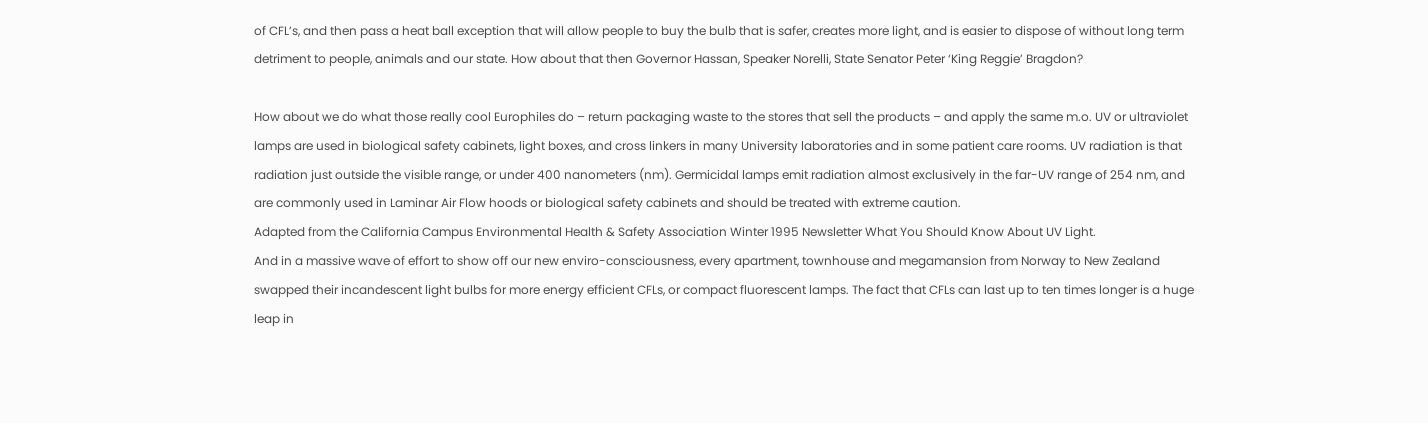of CFL’s, and then pass a heat ball exception that will allow people to buy the bulb that is safer, creates more light, and is easier to dispose of without long term detriment to people, animals and our state. How about that then Governor Hassan, Speaker Norelli, State Senator Peter ‘King Reggie’ Bragdon?

How about we do what those really cool Europhiles do – return packaging waste to the stores that sell the products – and apply the same m.o. UV or ultraviolet lamps are used in biological safety cabinets, light boxes, and cross linkers in many University laboratories and in some patient care rooms. UV radiation is that radiation just outside the visible range, or under 400 nanometers (nm). Germicidal lamps emit radiation almost exclusively in the far-UV range of 254 nm, and are commonly used in Laminar Air Flow hoods or biological safety cabinets and should be treated with extreme caution.
Adapted from the California Campus Environmental Health & Safety Association Winter 1995 Newsletter What You Should Know About UV Light.
And in a massive wave of effort to show off our new enviro-consciousness, every apartment, townhouse and megamansion from Norway to New Zealand swapped their incandescent light bulbs for more energy efficient CFLs, or compact fluorescent lamps. The fact that CFLs can last up to ten times longer is a huge leap in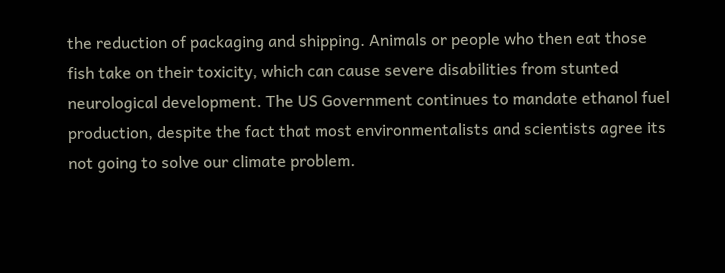the reduction of packaging and shipping. Animals or people who then eat those fish take on their toxicity, which can cause severe disabilities from stunted neurological development. The US Government continues to mandate ethanol fuel production, despite the fact that most environmentalists and scientists agree its not going to solve our climate problem.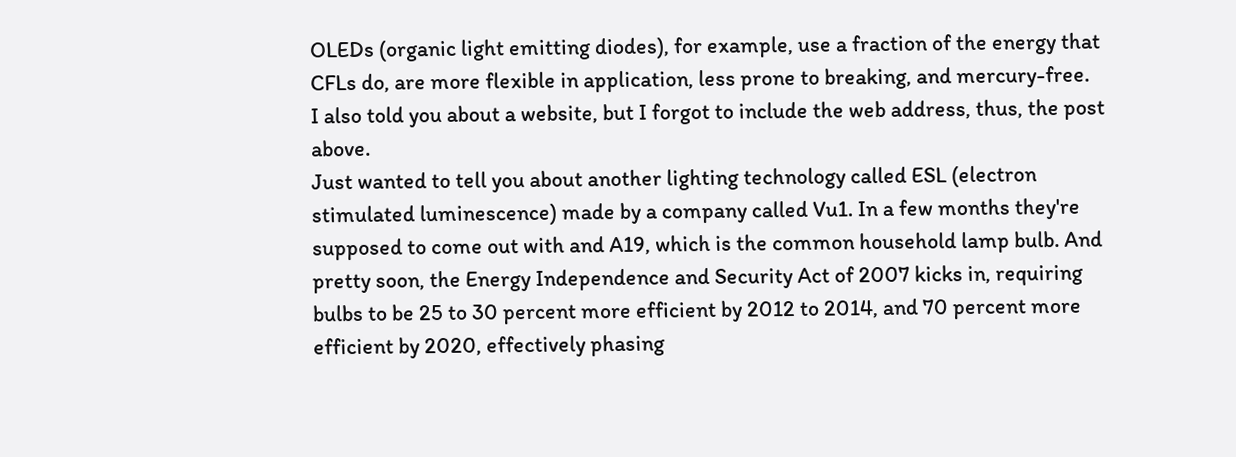OLEDs (organic light emitting diodes), for example, use a fraction of the energy that CFLs do, are more flexible in application, less prone to breaking, and mercury-free.
I also told you about a website, but I forgot to include the web address, thus, the post above.
Just wanted to tell you about another lighting technology called ESL (electron stimulated luminescence) made by a company called Vu1. In a few months they're supposed to come out with and A19, which is the common household lamp bulb. And pretty soon, the Energy Independence and Security Act of 2007 kicks in, requiring bulbs to be 25 to 30 percent more efficient by 2012 to 2014, and 70 percent more efficient by 2020, effectively phasing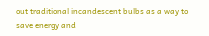out traditional incandescent bulbs as a way to save energy and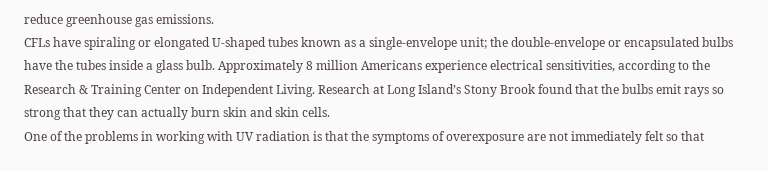reduce greenhouse gas emissions.
CFLs have spiraling or elongated U-shaped tubes known as a single-envelope unit; the double-envelope or encapsulated bulbs have the tubes inside a glass bulb. Approximately 8 million Americans experience electrical sensitivities, according to the Research & Training Center on Independent Living. Research at Long Island’s Stony Brook found that the bulbs emit rays so strong that they can actually burn skin and skin cells.
One of the problems in working with UV radiation is that the symptoms of overexposure are not immediately felt so that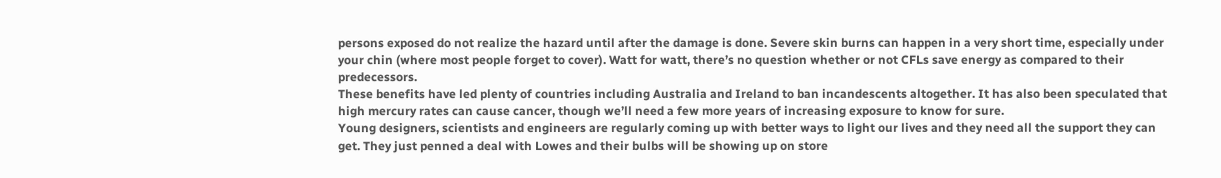persons exposed do not realize the hazard until after the damage is done. Severe skin burns can happen in a very short time, especially under your chin (where most people forget to cover). Watt for watt, there’s no question whether or not CFLs save energy as compared to their predecessors.
These benefits have led plenty of countries including Australia and Ireland to ban incandescents altogether. It has also been speculated that high mercury rates can cause cancer, though we’ll need a few more years of increasing exposure to know for sure.
Young designers, scientists and engineers are regularly coming up with better ways to light our lives and they need all the support they can get. They just penned a deal with Lowes and their bulbs will be showing up on store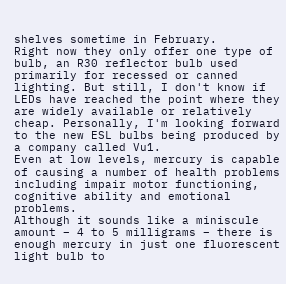shelves sometime in February.
Right now they only offer one type of bulb, an R30 reflector bulb used primarily for recessed or canned lighting. But still, I don't know if LEDs have reached the point where they are widely available or relatively cheap. Personally, I'm looking forward to the new ESL bulbs being produced by a company called Vu1.
Even at low levels, mercury is capable of causing a number of health problems including impair motor functioning, cognitive ability and emotional problems.
Although it sounds like a miniscule amount – 4 to 5 milligrams – there is enough mercury in just one fluorescent light bulb to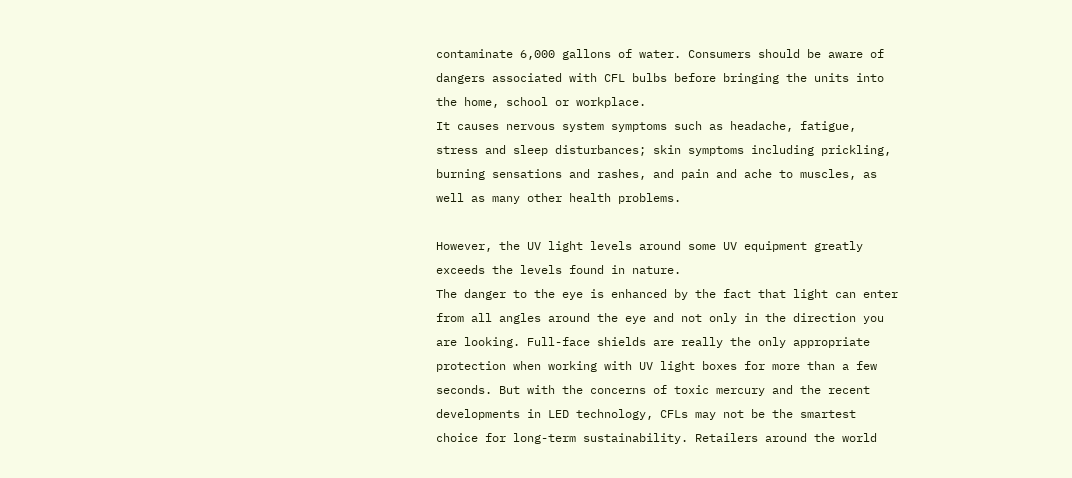contaminate 6,000 gallons of water. Consumers should be aware of dangers associated with CFL bulbs before bringing the units into the home, school or workplace.
It causes nervous system symptoms such as headache, fatigue, stress and sleep disturbances; skin symptoms including prickling, burning sensations and rashes, and pain and ache to muscles, as well as many other health problems.

However, the UV light levels around some UV equipment greatly exceeds the levels found in nature.
The danger to the eye is enhanced by the fact that light can enter from all angles around the eye and not only in the direction you are looking. Full-face shields are really the only appropriate protection when working with UV light boxes for more than a few seconds. But with the concerns of toxic mercury and the recent developments in LED technology, CFLs may not be the smartest choice for long-term sustainability. Retailers around the world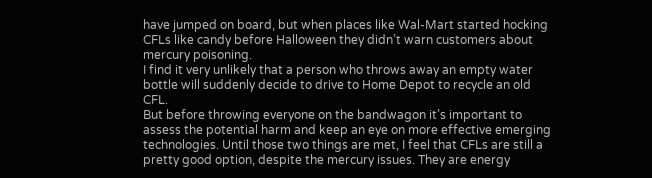have jumped on board, but when places like Wal-Mart started hocking CFLs like candy before Halloween they didn’t warn customers about mercury poisoning.
I find it very unlikely that a person who throws away an empty water bottle will suddenly decide to drive to Home Depot to recycle an old CFL.
But before throwing everyone on the bandwagon it’s important to assess the potential harm and keep an eye on more effective emerging technologies. Until those two things are met, I feel that CFLs are still a pretty good option, despite the mercury issues. They are energy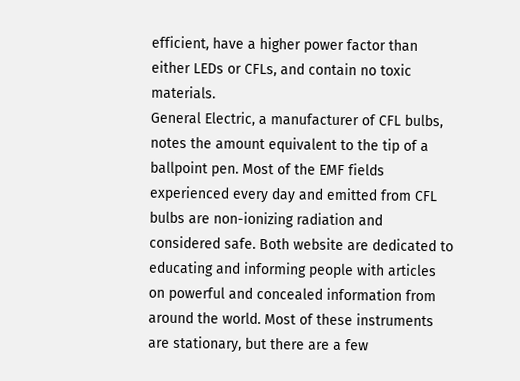efficient, have a higher power factor than either LEDs or CFLs, and contain no toxic materials.
General Electric, a manufacturer of CFL bulbs, notes the amount equivalent to the tip of a ballpoint pen. Most of the EMF fields experienced every day and emitted from CFL bulbs are non-ionizing radiation and considered safe. Both website are dedicated to educating and informing people with articles on powerful and concealed information from around the world. Most of these instruments are stationary, but there are a few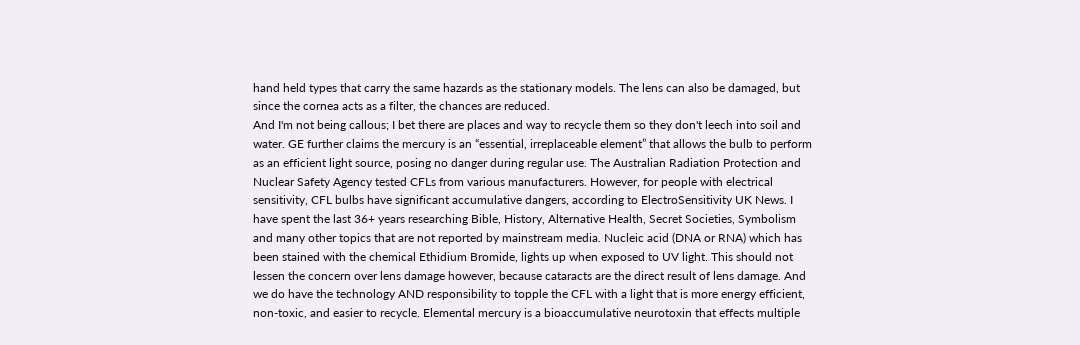hand held types that carry the same hazards as the stationary models. The lens can also be damaged, but since the cornea acts as a filter, the chances are reduced.
And I'm not being callous; I bet there are places and way to recycle them so they don't leech into soil and water. GE further claims the mercury is an “essential, irreplaceable element” that allows the bulb to perform as an efficient light source, posing no danger during regular use. The Australian Radiation Protection and Nuclear Safety Agency tested CFLs from various manufacturers. However, for people with electrical sensitivity, CFL bulbs have significant accumulative dangers, according to ElectroSensitivity UK News. I have spent the last 36+ years researching Bible, History, Alternative Health, Secret Societies, Symbolism and many other topics that are not reported by mainstream media. Nucleic acid (DNA or RNA) which has been stained with the chemical Ethidium Bromide, lights up when exposed to UV light. This should not lessen the concern over lens damage however, because cataracts are the direct result of lens damage. And we do have the technology AND responsibility to topple the CFL with a light that is more energy efficient, non-toxic, and easier to recycle. Elemental mercury is a bioaccumulative neurotoxin that effects multiple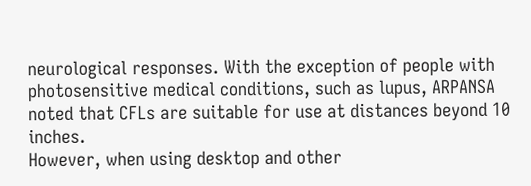neurological responses. With the exception of people with photosensitive medical conditions, such as lupus, ARPANSA noted that CFLs are suitable for use at distances beyond 10 inches.
However, when using desktop and other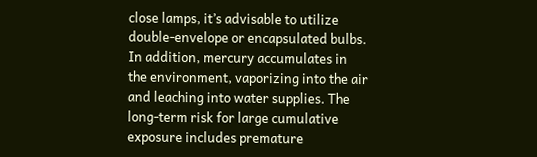close lamps, it’s advisable to utilize double-envelope or encapsulated bulbs.
In addition, mercury accumulates in the environment, vaporizing into the air and leaching into water supplies. The long-term risk for large cumulative exposure includes premature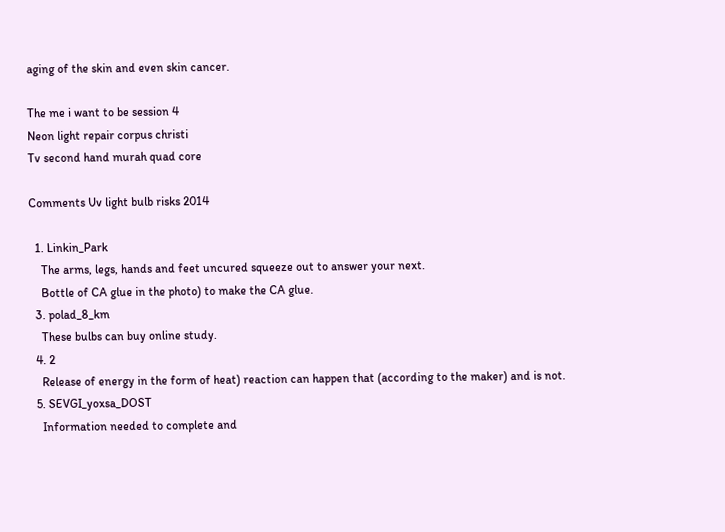aging of the skin and even skin cancer.

The me i want to be session 4
Neon light repair corpus christi
Tv second hand murah quad core

Comments Uv light bulb risks 2014

  1. Linkin_Park
    The arms, legs, hands and feet uncured squeeze out to answer your next.
    Bottle of CA glue in the photo) to make the CA glue.
  3. polad_8_km
    These bulbs can buy online study.
  4. 2
    Release of energy in the form of heat) reaction can happen that (according to the maker) and is not.
  5. SEVGI_yoxsa_DOST
    Information needed to complete and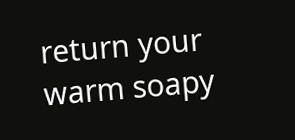return your warm soapy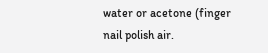water or acetone (finger nail polish air.